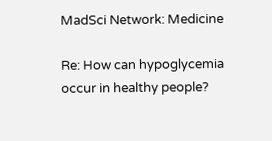MadSci Network: Medicine

Re: How can hypoglycemia occur in healthy people?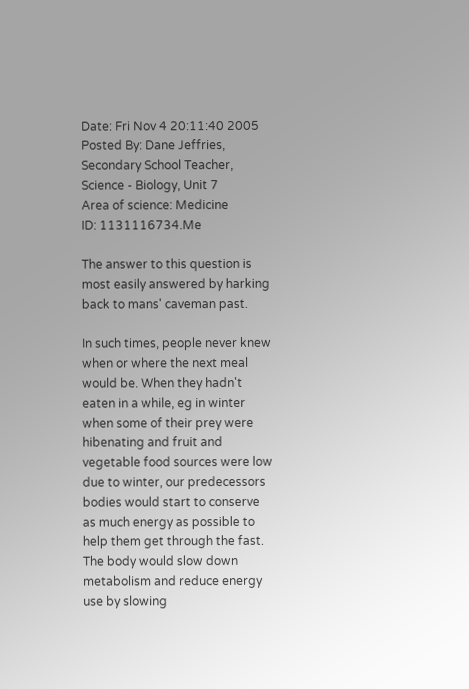Date: Fri Nov 4 20:11:40 2005
Posted By: Dane Jeffries, Secondary School Teacher, Science - Biology, Unit 7
Area of science: Medicine
ID: 1131116734.Me

The answer to this question is most easily answered by harking back to mans' caveman past.

In such times, people never knew when or where the next meal would be. When they hadn't eaten in a while, eg in winter when some of their prey were hibenating and fruit and vegetable food sources were low due to winter, our predecessors bodies would start to conserve as much energy as possible to help them get through the fast. The body would slow down metabolism and reduce energy use by slowing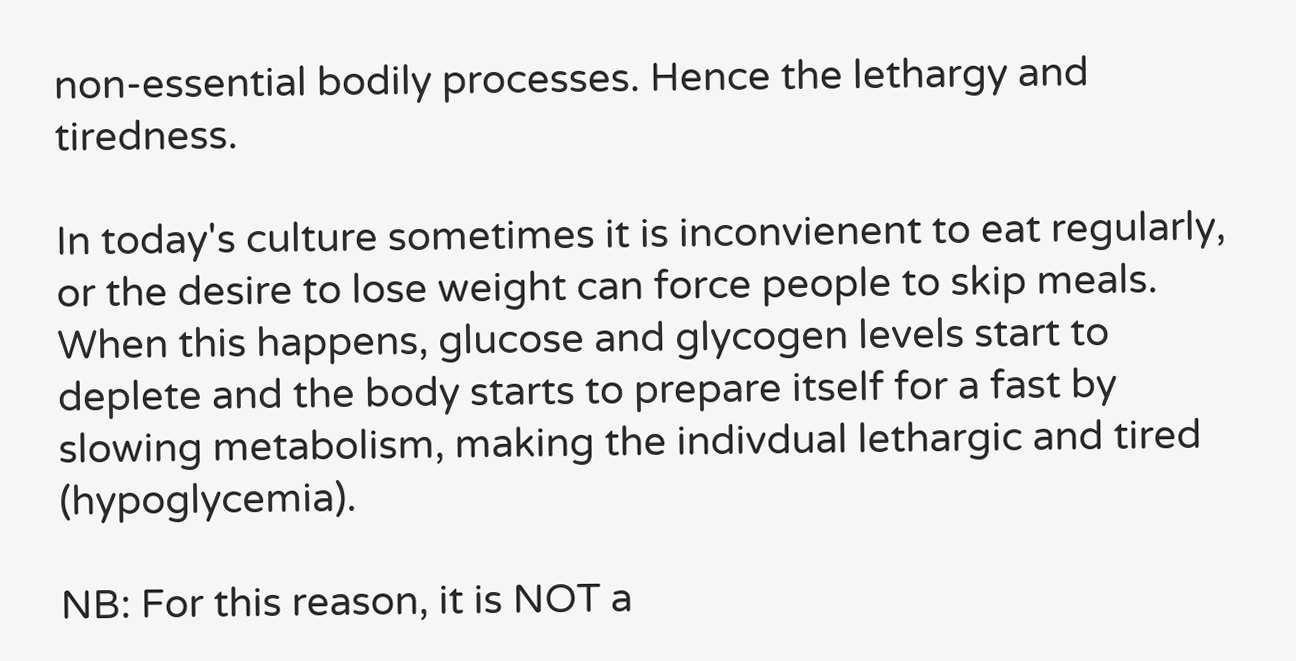non-essential bodily processes. Hence the lethargy and tiredness.

In today's culture sometimes it is inconvienent to eat regularly, or the desire to lose weight can force people to skip meals. When this happens, glucose and glycogen levels start to deplete and the body starts to prepare itself for a fast by slowing metabolism, making the indivdual lethargic and tired (hypoglycemia).

NB: For this reason, it is NOT a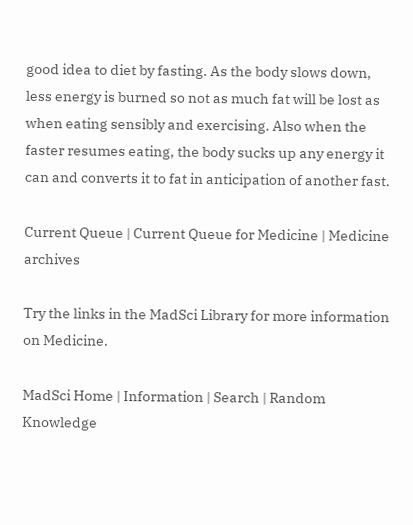good idea to diet by fasting. As the body slows down, less energy is burned so not as much fat will be lost as when eating sensibly and exercising. Also when the faster resumes eating, the body sucks up any energy it can and converts it to fat in anticipation of another fast.

Current Queue | Current Queue for Medicine | Medicine archives

Try the links in the MadSci Library for more information on Medicine.

MadSci Home | Information | Search | Random Knowledge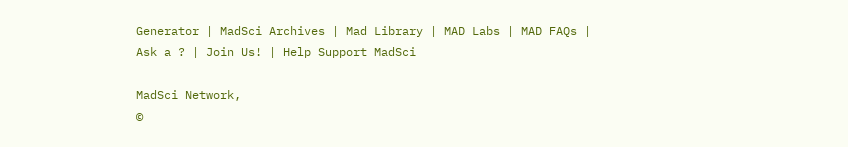Generator | MadSci Archives | Mad Library | MAD Labs | MAD FAQs | Ask a ? | Join Us! | Help Support MadSci

MadSci Network,
©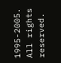1995-2005. All rights reserved.